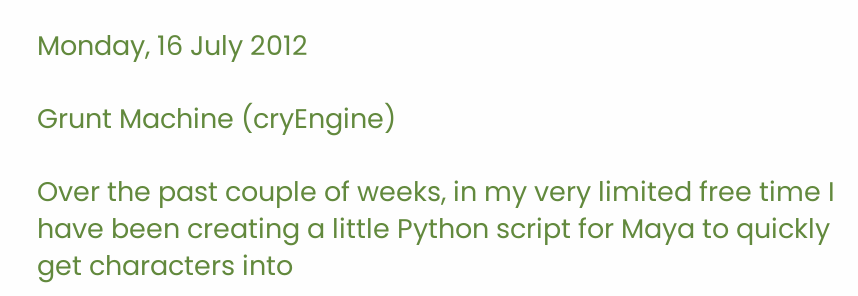Monday, 16 July 2012

Grunt Machine (cryEngine)

Over the past couple of weeks, in my very limited free time I have been creating a little Python script for Maya to quickly get characters into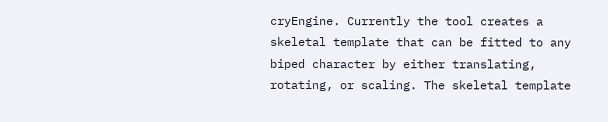cryEngine. Currently the tool creates a skeletal template that can be fitted to any biped character by either translating, rotating, or scaling. The skeletal template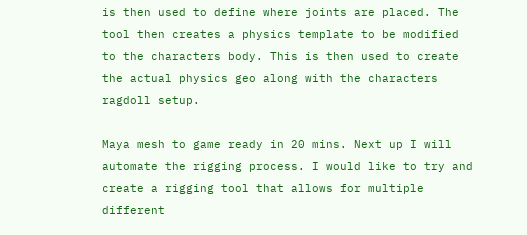is then used to define where joints are placed. The tool then creates a physics template to be modified to the characters body. This is then used to create the actual physics geo along with the characters ragdoll setup.

Maya mesh to game ready in 20 mins. Next up I will automate the rigging process. I would like to try and create a rigging tool that allows for multiple different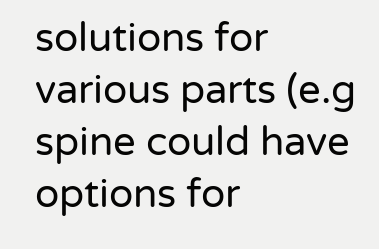solutions for various parts (e.g spine could have options for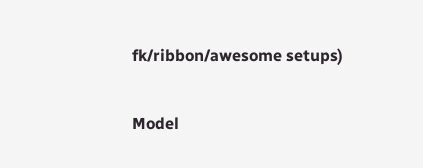fk/ribbon/awesome setups)

Model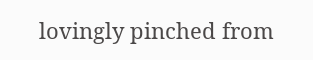lovingly pinched from